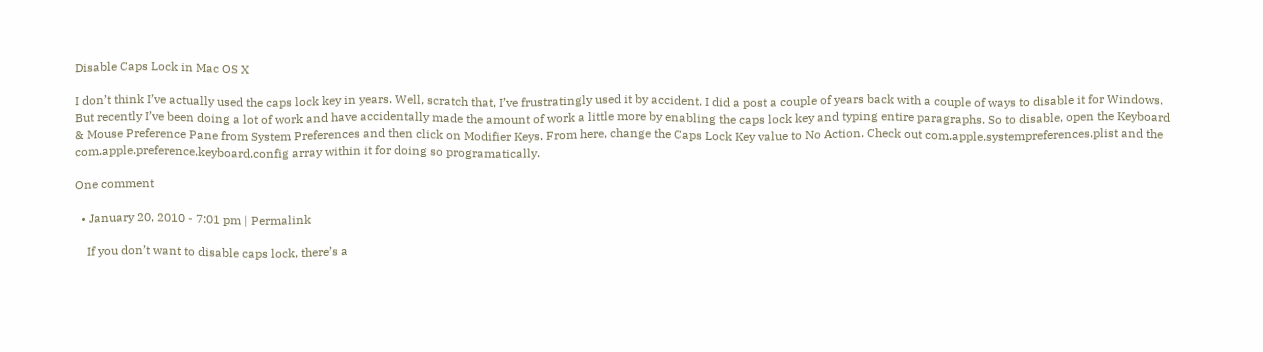Disable Caps Lock in Mac OS X

I don’t think I’ve actually used the caps lock key in years. Well, scratch that, I’ve frustratingly used it by accident. I did a post a couple of years back with a couple of ways to disable it for Windows. But recently I’ve been doing a lot of work and have accidentally made the amount of work a little more by enabling the caps lock key and typing entire paragraphs. So to disable, open the Keyboard & Mouse Preference Pane from System Preferences and then click on Modifier Keys. From here, change the Caps Lock Key value to No Action. Check out com.apple.systempreferences.plist and the com.apple.preference.keyboard.config array within it for doing so programatically.

One comment

  • January 20, 2010 - 7:01 pm | Permalink

    If you don’t want to disable caps lock, there’s a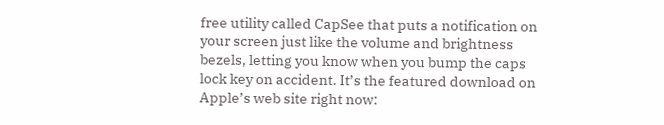free utility called CapSee that puts a notification on your screen just like the volume and brightness bezels, letting you know when you bump the caps lock key on accident. It’s the featured download on Apple’s web site right now: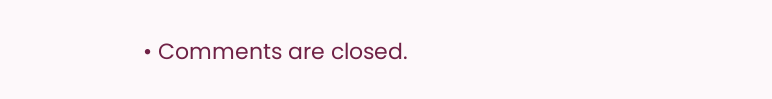• Comments are closed.